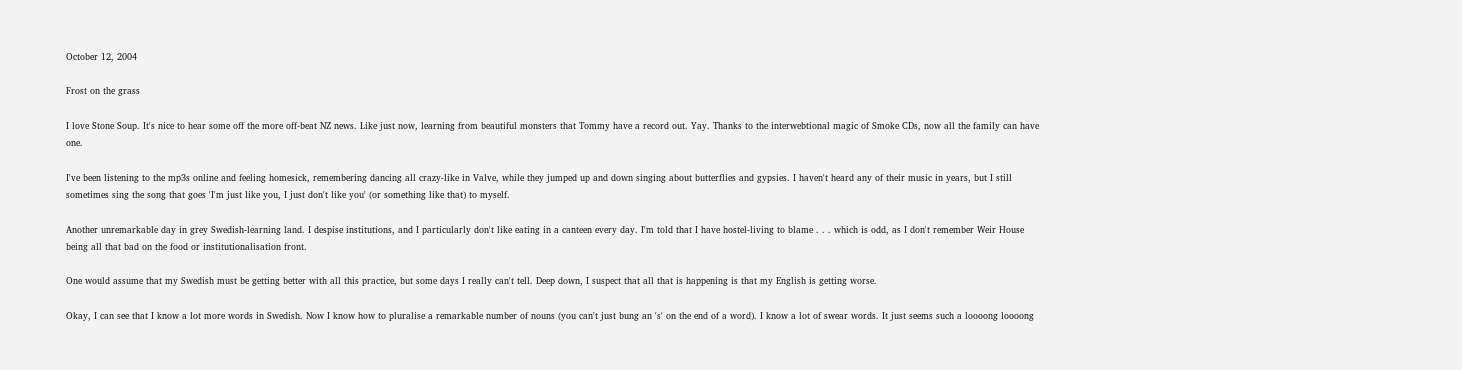October 12, 2004

Frost on the grass

I love Stone Soup. It's nice to hear some off the more off-beat NZ news. Like just now, learning from beautiful monsters that Tommy have a record out. Yay. Thanks to the interwebtional magic of Smoke CDs, now all the family can have one.

I've been listening to the mp3s online and feeling homesick, remembering dancing all crazy-like in Valve, while they jumped up and down singing about butterflies and gypsies. I haven't heard any of their music in years, but I still sometimes sing the song that goes 'I'm just like you, I just don't like you' (or something like that) to myself.

Another unremarkable day in grey Swedish-learning land. I despise institutions, and I particularly don't like eating in a canteen every day. I'm told that I have hostel-living to blame . . . which is odd, as I don't remember Weir House being all that bad on the food or institutionalisation front.

One would assume that my Swedish must be getting better with all this practice, but some days I really can't tell. Deep down, I suspect that all that is happening is that my English is getting worse.

Okay, I can see that I know a lot more words in Swedish. Now I know how to pluralise a remarkable number of nouns (you can't just bung an 's' on the end of a word). I know a lot of swear words. It just seems such a loooong loooong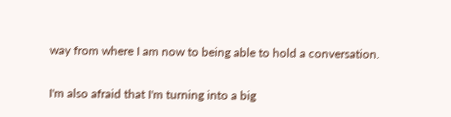way from where I am now to being able to hold a conversation.

I'm also afraid that I'm turning into a big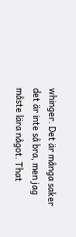whinger. Det är många saker det är inte så bra, men jag måste lära något. That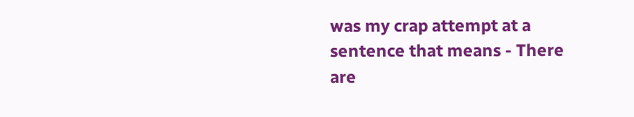was my crap attempt at a sentence that means - There are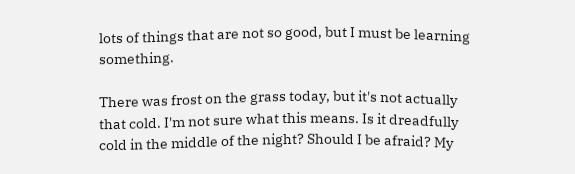lots of things that are not so good, but I must be learning something.

There was frost on the grass today, but it's not actually that cold. I'm not sure what this means. Is it dreadfully cold in the middle of the night? Should I be afraid? My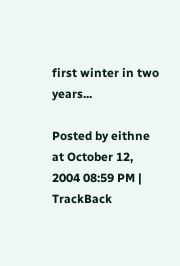first winter in two years...

Posted by eithne at October 12, 2004 08:59 PM | TrackBack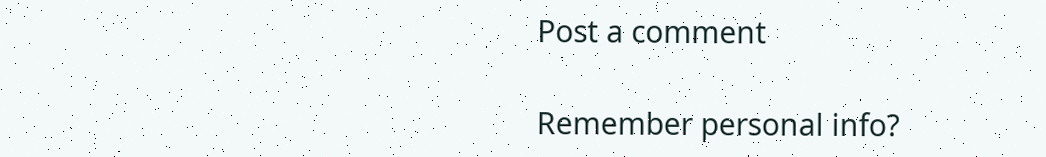Post a comment

Remember personal info?